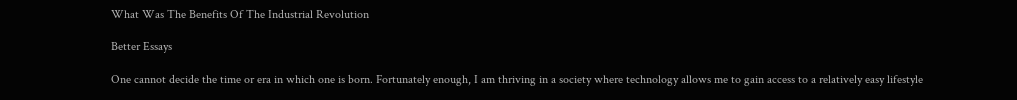What Was The Benefits Of The Industrial Revolution

Better Essays

One cannot decide the time or era in which one is born. Fortunately enough, I am thriving in a society where technology allows me to gain access to a relatively easy lifestyle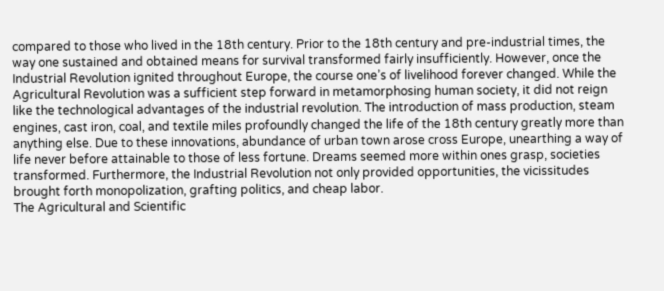compared to those who lived in the 18th century. Prior to the 18th century and pre-industrial times, the way one sustained and obtained means for survival transformed fairly insufficiently. However, once the Industrial Revolution ignited throughout Europe, the course one’s of livelihood forever changed. While the Agricultural Revolution was a sufficient step forward in metamorphosing human society, it did not reign like the technological advantages of the industrial revolution. The introduction of mass production, steam engines, cast iron, coal, and textile miles profoundly changed the life of the 18th century greatly more than anything else. Due to these innovations, abundance of urban town arose cross Europe, unearthing a way of life never before attainable to those of less fortune. Dreams seemed more within ones grasp, societies transformed. Furthermore, the Industrial Revolution not only provided opportunities, the vicissitudes brought forth monopolization, grafting politics, and cheap labor.
The Agricultural and Scientific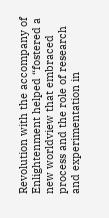Revolution with the accompany of Enlightenment helped “fostered a new worldview that embraced process and the role of research and experimentation in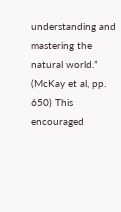understanding and mastering the natural world.” (McKay et al, pp. 650) This encouraged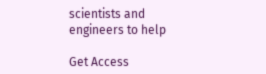scientists and engineers to help

Get Access